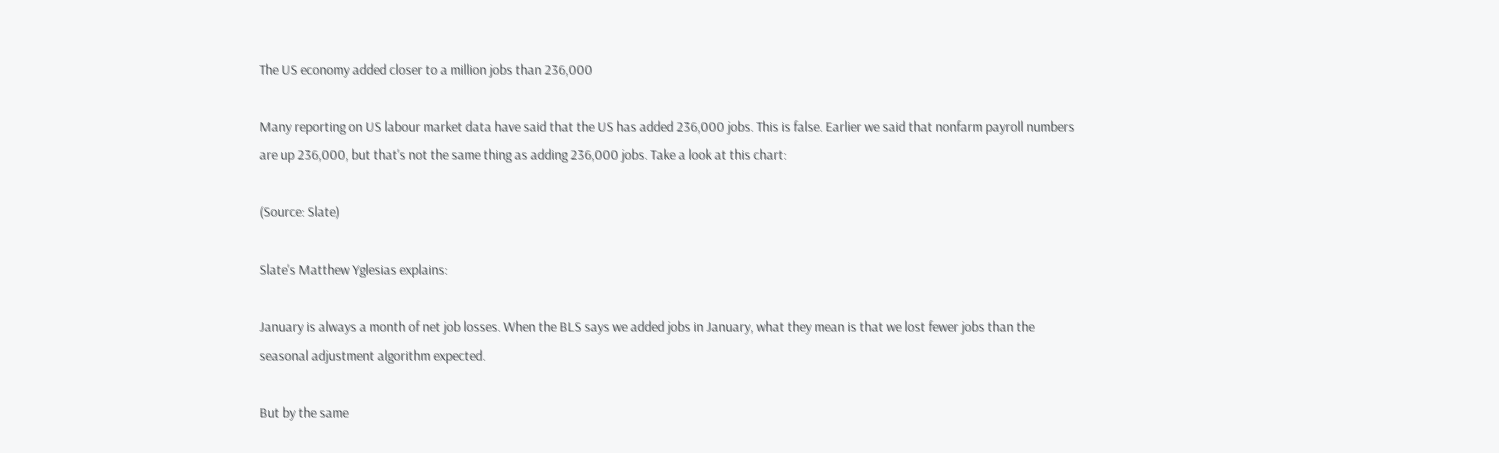The US economy added closer to a million jobs than 236,000

Many reporting on US labour market data have said that the US has added 236,000 jobs. This is false. Earlier we said that nonfarm payroll numbers are up 236,000, but that's not the same thing as adding 236,000 jobs. Take a look at this chart:

(Source: Slate)

Slate's Matthew Yglesias explains:

January is always a month of net job losses. When the BLS says we added jobs in January, what they mean is that we lost fewer jobs than the seasonal adjustment algorithm expected.

But by the same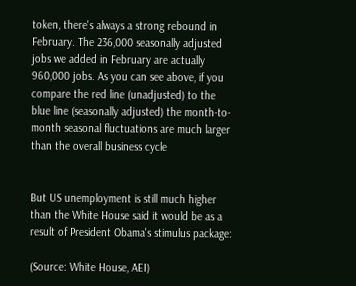token, there's always a strong rebound in February. The 236,000 seasonally adjusted jobs we added in February are actually 960,000 jobs. As you can see above, if you compare the red line (unadjusted) to the blue line (seasonally adjusted) the month-to-month seasonal fluctuations are much larger than the overall business cycle


But US unemployment is still much higher than the White House said it would be as a result of President Obama's stimulus package:

(Source: White House, AEI)